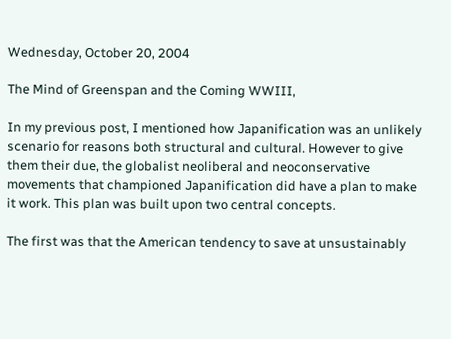Wednesday, October 20, 2004

The Mind of Greenspan and the Coming WWIII,

In my previous post, I mentioned how Japanification was an unlikely scenario for reasons both structural and cultural. However to give them their due, the globalist neoliberal and neoconservative movements that championed Japanification did have a plan to make it work. This plan was built upon two central concepts.

The first was that the American tendency to save at unsustainably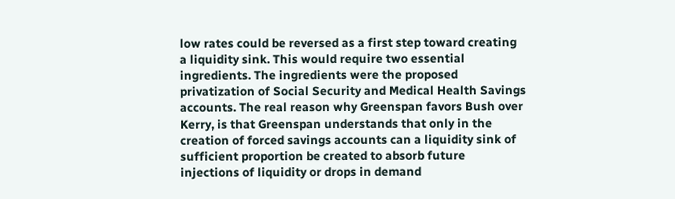low rates could be reversed as a first step toward creating a liquidity sink. This would require two essential ingredients. The ingredients were the proposed privatization of Social Security and Medical Health Savings accounts. The real reason why Greenspan favors Bush over Kerry, is that Greenspan understands that only in the creation of forced savings accounts can a liquidity sink of sufficient proportion be created to absorb future injections of liquidity or drops in demand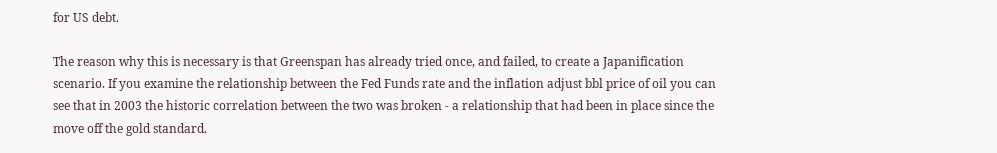for US debt.

The reason why this is necessary is that Greenspan has already tried once, and failed, to create a Japanification scenario. If you examine the relationship between the Fed Funds rate and the inflation adjust bbl price of oil you can see that in 2003 the historic correlation between the two was broken - a relationship that had been in place since the move off the gold standard.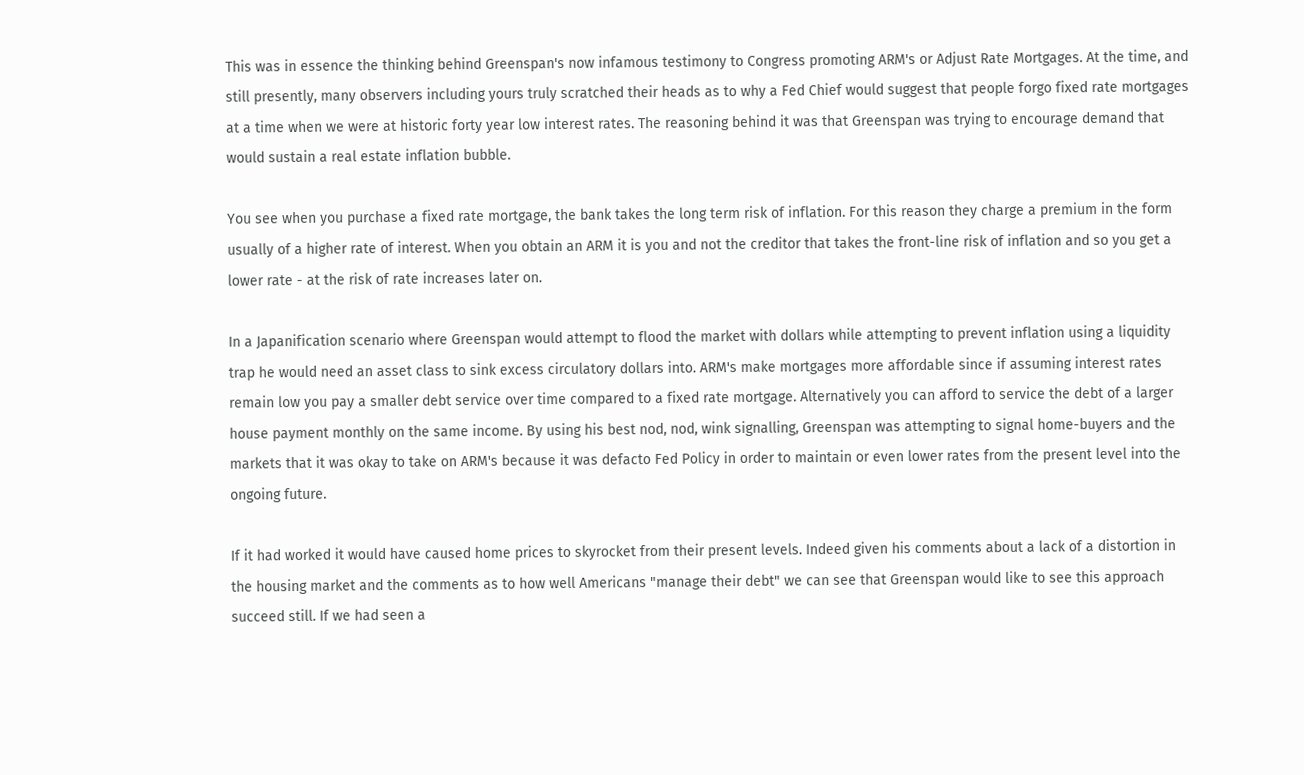This was in essence the thinking behind Greenspan's now infamous testimony to Congress promoting ARM's or Adjust Rate Mortgages. At the time, and still presently, many observers including yours truly scratched their heads as to why a Fed Chief would suggest that people forgo fixed rate mortgages at a time when we were at historic forty year low interest rates. The reasoning behind it was that Greenspan was trying to encourage demand that would sustain a real estate inflation bubble.

You see when you purchase a fixed rate mortgage, the bank takes the long term risk of inflation. For this reason they charge a premium in the form usually of a higher rate of interest. When you obtain an ARM it is you and not the creditor that takes the front-line risk of inflation and so you get a lower rate - at the risk of rate increases later on.

In a Japanification scenario where Greenspan would attempt to flood the market with dollars while attempting to prevent inflation using a liquidity trap he would need an asset class to sink excess circulatory dollars into. ARM's make mortgages more affordable since if assuming interest rates remain low you pay a smaller debt service over time compared to a fixed rate mortgage. Alternatively you can afford to service the debt of a larger house payment monthly on the same income. By using his best nod, nod, wink signalling, Greenspan was attempting to signal home-buyers and the markets that it was okay to take on ARM's because it was defacto Fed Policy in order to maintain or even lower rates from the present level into the ongoing future.

If it had worked it would have caused home prices to skyrocket from their present levels. Indeed given his comments about a lack of a distortion in the housing market and the comments as to how well Americans "manage their debt" we can see that Greenspan would like to see this approach succeed still. If we had seen a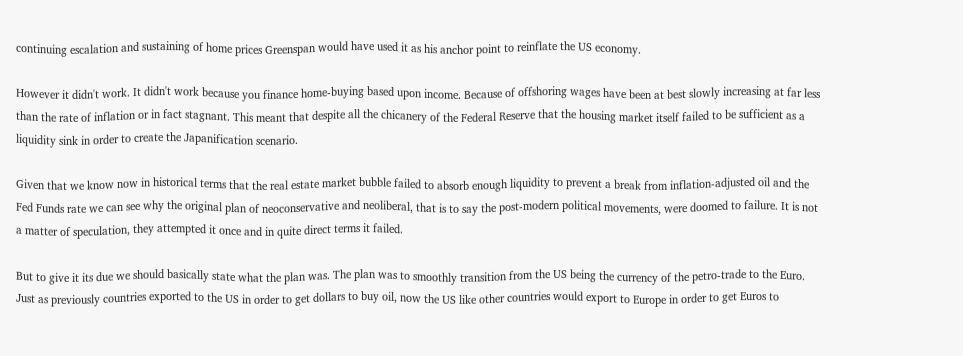continuing escalation and sustaining of home prices Greenspan would have used it as his anchor point to reinflate the US economy.

However it didn't work. It didn't work because you finance home-buying based upon income. Because of offshoring wages have been at best slowly increasing at far less than the rate of inflation or in fact stagnant. This meant that despite all the chicanery of the Federal Reserve that the housing market itself failed to be sufficient as a liquidity sink in order to create the Japanification scenario.

Given that we know now in historical terms that the real estate market bubble failed to absorb enough liquidity to prevent a break from inflation-adjusted oil and the Fed Funds rate we can see why the original plan of neoconservative and neoliberal, that is to say the post-modern political movements, were doomed to failure. It is not a matter of speculation, they attempted it once and in quite direct terms it failed.

But to give it its due we should basically state what the plan was. The plan was to smoothly transition from the US being the currency of the petro-trade to the Euro. Just as previously countries exported to the US in order to get dollars to buy oil, now the US like other countries would export to Europe in order to get Euros to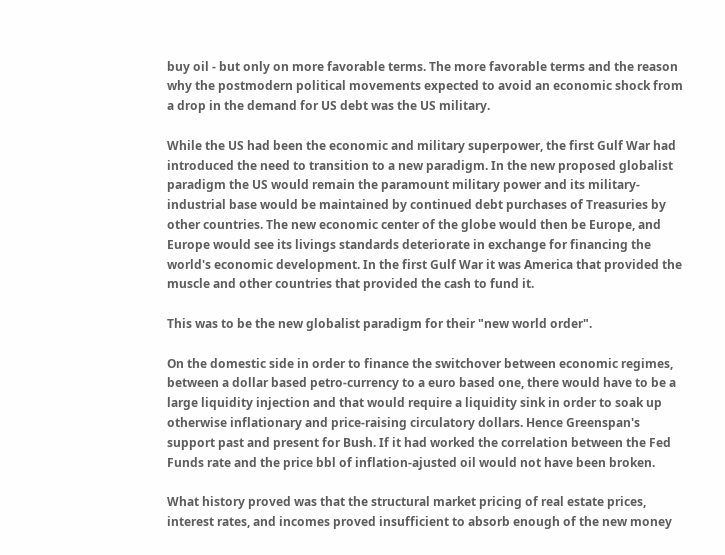buy oil - but only on more favorable terms. The more favorable terms and the reason why the postmodern political movements expected to avoid an economic shock from a drop in the demand for US debt was the US military.

While the US had been the economic and military superpower, the first Gulf War had introduced the need to transition to a new paradigm. In the new proposed globalist paradigm the US would remain the paramount military power and its military-industrial base would be maintained by continued debt purchases of Treasuries by other countries. The new economic center of the globe would then be Europe, and Europe would see its livings standards deteriorate in exchange for financing the world's economic development. In the first Gulf War it was America that provided the muscle and other countries that provided the cash to fund it.

This was to be the new globalist paradigm for their "new world order".

On the domestic side in order to finance the switchover between economic regimes, between a dollar based petro-currency to a euro based one, there would have to be a large liquidity injection and that would require a liquidity sink in order to soak up otherwise inflationary and price-raising circulatory dollars. Hence Greenspan's support past and present for Bush. If it had worked the correlation between the Fed Funds rate and the price bbl of inflation-ajusted oil would not have been broken.

What history proved was that the structural market pricing of real estate prices, interest rates, and incomes proved insufficient to absorb enough of the new money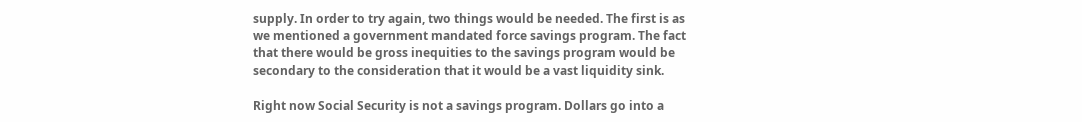supply. In order to try again, two things would be needed. The first is as we mentioned a government mandated force savings program. The fact that there would be gross inequities to the savings program would be secondary to the consideration that it would be a vast liquidity sink.

Right now Social Security is not a savings program. Dollars go into a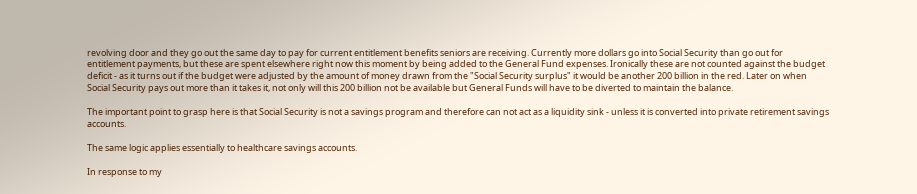revolving door and they go out the same day to pay for current entitlement benefits seniors are receiving. Currently more dollars go into Social Security than go out for entitlement payments, but these are spent elsewhere right now this moment by being added to the General Fund expenses. Ironically these are not counted against the budget deficit - as it turns out if the budget were adjusted by the amount of money drawn from the "Social Security surplus" it would be another 200 billion in the red. Later on when Social Security pays out more than it takes it, not only will this 200 billion not be available but General Funds will have to be diverted to maintain the balance.

The important point to grasp here is that Social Security is not a savings program and therefore can not act as a liquidity sink - unless it is converted into private retirement savings accounts.

The same logic applies essentially to healthcare savings accounts.

In response to my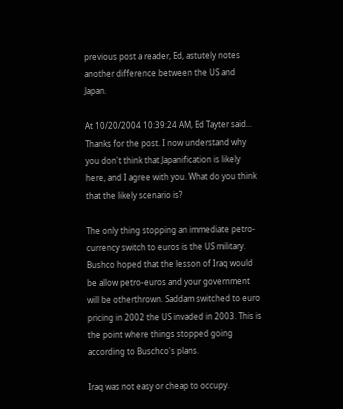previous post a reader, Ed, astutely notes another difference between the US and Japan.

At 10/20/2004 10:39:24 AM, Ed Tayter said...
Thanks for the post. I now understand why you don't think that Japanification is likely here, and I agree with you. What do you think that the likely scenario is?

The only thing stopping an immediate petro-currency switch to euros is the US military. Bushco hoped that the lesson of Iraq would be allow petro-euros and your government will be otherthrown. Saddam switched to euro pricing in 2002 the US invaded in 2003. This is the point where things stopped going according to Buschco's plans.

Iraq was not easy or cheap to occupy.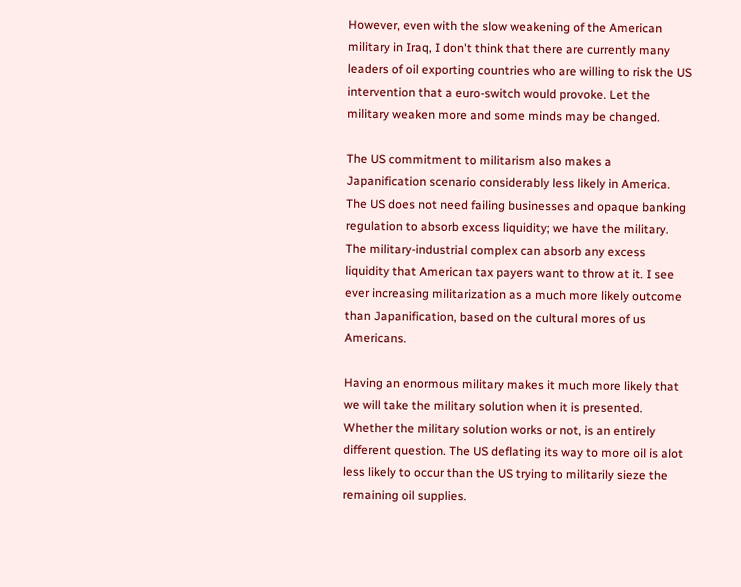However, even with the slow weakening of the American military in Iraq, I don't think that there are currently many leaders of oil exporting countries who are willing to risk the US intervention that a euro-switch would provoke. Let the military weaken more and some minds may be changed.

The US commitment to militarism also makes a Japanification scenario considerably less likely in America. The US does not need failing businesses and opaque banking regulation to absorb excess liquidity; we have the military. The military-industrial complex can absorb any excess liquidity that American tax payers want to throw at it. I see ever increasing militarization as a much more likely outcome than Japanification, based on the cultural mores of us Americans.

Having an enormous military makes it much more likely that we will take the military solution when it is presented. Whether the military solution works or not, is an entirely different question. The US deflating its way to more oil is alot less likely to occur than the US trying to militarily sieze the remaining oil supplies.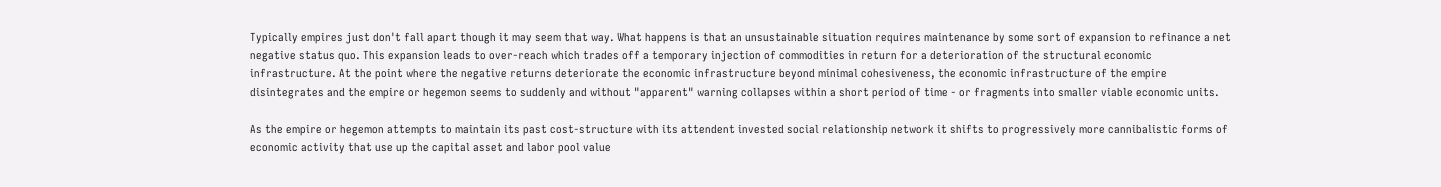Typically empires just don't fall apart though it may seem that way. What happens is that an unsustainable situation requires maintenance by some sort of expansion to refinance a net negative status quo. This expansion leads to over-reach which trades off a temporary injection of commodities in return for a deterioration of the structural economic infrastructure. At the point where the negative returns deteriorate the economic infrastructure beyond minimal cohesiveness, the economic infrastructure of the empire disintegrates and the empire or hegemon seems to suddenly and without "apparent" warning collapses within a short period of time - or fragments into smaller viable economic units.

As the empire or hegemon attempts to maintain its past cost-structure with its attendent invested social relationship network it shifts to progressively more cannibalistic forms of economic activity that use up the capital asset and labor pool value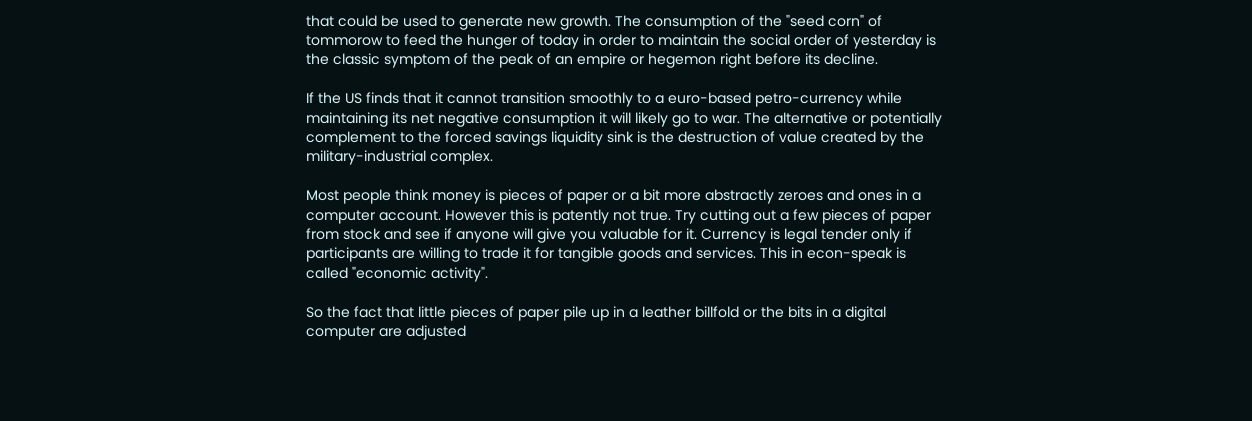that could be used to generate new growth. The consumption of the "seed corn" of tommorow to feed the hunger of today in order to maintain the social order of yesterday is the classic symptom of the peak of an empire or hegemon right before its decline.

If the US finds that it cannot transition smoothly to a euro-based petro-currency while maintaining its net negative consumption it will likely go to war. The alternative or potentially complement to the forced savings liquidity sink is the destruction of value created by the military-industrial complex.

Most people think money is pieces of paper or a bit more abstractly zeroes and ones in a computer account. However this is patently not true. Try cutting out a few pieces of paper from stock and see if anyone will give you valuable for it. Currency is legal tender only if participants are willing to trade it for tangible goods and services. This in econ-speak is called "economic activity".

So the fact that little pieces of paper pile up in a leather billfold or the bits in a digital computer are adjusted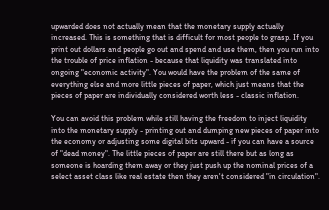upwarded does not actually mean that the monetary supply actually increased. This is something that is difficult for most people to grasp. If you print out dollars and people go out and spend and use them, then you run into the trouble of price inflation - because that liquidity was translated into ongoing "economic activity". You would have the problem of the same of everything else and more little pieces of paper, which just means that the pieces of paper are individually considered worth less - classic inflation.

You can avoid this problem while still having the freedom to inject liquidity into the monetary supply - printing out and dumping new pieces of paper into the economy or adjusting some digital bits upward - if you can have a source of "dead money". The little pieces of paper are still there but as long as someone is hoarding them away or they just push up the nominal prices of a select asset class like real estate then they aren't considered "in circulation".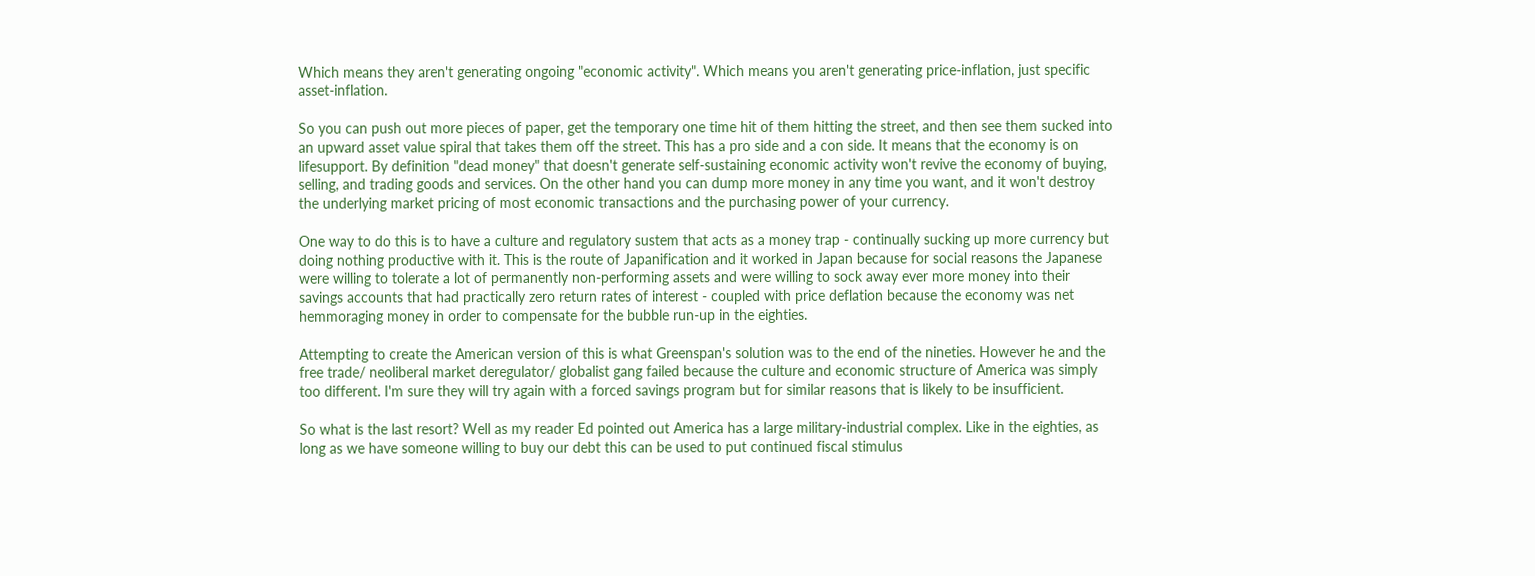Which means they aren't generating ongoing "economic activity". Which means you aren't generating price-inflation, just specific asset-inflation.

So you can push out more pieces of paper, get the temporary one time hit of them hitting the street, and then see them sucked into an upward asset value spiral that takes them off the street. This has a pro side and a con side. It means that the economy is on lifesupport. By definition "dead money" that doesn't generate self-sustaining economic activity won't revive the economy of buying, selling, and trading goods and services. On the other hand you can dump more money in any time you want, and it won't destroy the underlying market pricing of most economic transactions and the purchasing power of your currency.

One way to do this is to have a culture and regulatory sustem that acts as a money trap - continually sucking up more currency but doing nothing productive with it. This is the route of Japanification and it worked in Japan because for social reasons the Japanese were willing to tolerate a lot of permanently non-performing assets and were willing to sock away ever more money into their savings accounts that had practically zero return rates of interest - coupled with price deflation because the economy was net hemmoraging money in order to compensate for the bubble run-up in the eighties.

Attempting to create the American version of this is what Greenspan's solution was to the end of the nineties. However he and the free trade/ neoliberal market deregulator/ globalist gang failed because the culture and economic structure of America was simply too different. I'm sure they will try again with a forced savings program but for similar reasons that is likely to be insufficient.

So what is the last resort? Well as my reader Ed pointed out America has a large military-industrial complex. Like in the eighties, as long as we have someone willing to buy our debt this can be used to put continued fiscal stimulus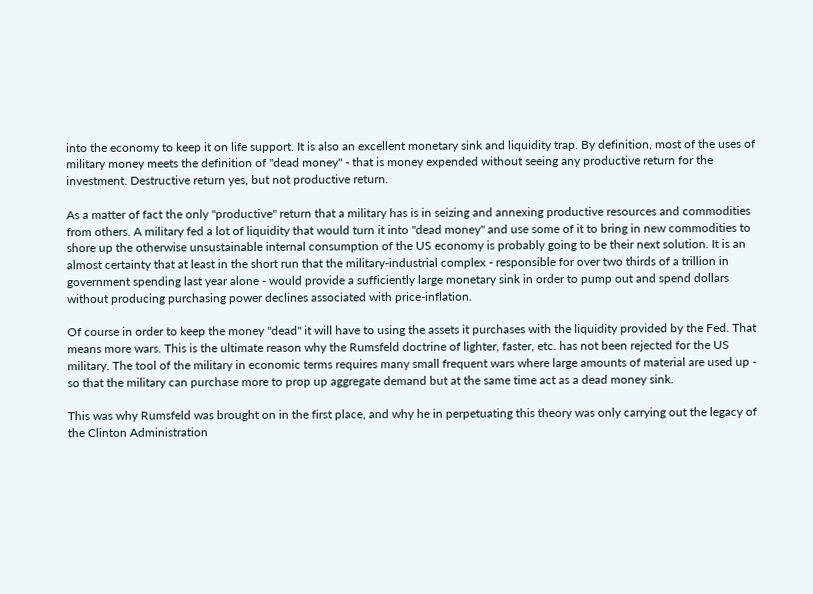into the economy to keep it on life support. It is also an excellent monetary sink and liquidity trap. By definition, most of the uses of military money meets the definition of "dead money" - that is money expended without seeing any productive return for the investment. Destructive return yes, but not productive return.

As a matter of fact the only "productive" return that a military has is in seizing and annexing productive resources and commodities from others. A military fed a lot of liquidity that would turn it into "dead money" and use some of it to bring in new commodities to shore up the otherwise unsustainable internal consumption of the US economy is probably going to be their next solution. It is an almost certainty that at least in the short run that the military-industrial complex - responsible for over two thirds of a trillion in government spending last year alone - would provide a sufficiently large monetary sink in order to pump out and spend dollars without producing purchasing power declines associated with price-inflation.

Of course in order to keep the money "dead" it will have to using the assets it purchases with the liquidity provided by the Fed. That means more wars. This is the ultimate reason why the Rumsfeld doctrine of lighter, faster, etc. has not been rejected for the US military. The tool of the military in economic terms requires many small frequent wars where large amounts of material are used up - so that the military can purchase more to prop up aggregate demand but at the same time act as a dead money sink.

This was why Rumsfeld was brought on in the first place, and why he in perpetuating this theory was only carrying out the legacy of the Clinton Administration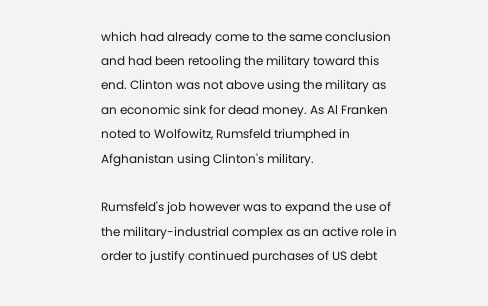which had already come to the same conclusion and had been retooling the military toward this end. Clinton was not above using the military as an economic sink for dead money. As Al Franken noted to Wolfowitz, Rumsfeld triumphed in Afghanistan using Clinton's military.

Rumsfeld's job however was to expand the use of the military-industrial complex as an active role in order to justify continued purchases of US debt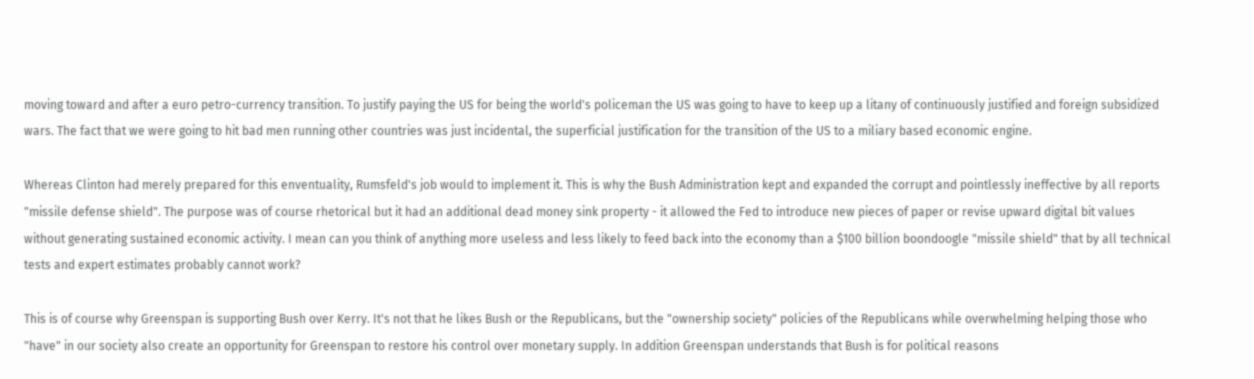moving toward and after a euro petro-currency transition. To justify paying the US for being the world's policeman the US was going to have to keep up a litany of continuously justified and foreign subsidized wars. The fact that we were going to hit bad men running other countries was just incidental, the superficial justification for the transition of the US to a miliary based economic engine.

Whereas Clinton had merely prepared for this enventuality, Rumsfeld's job would to implement it. This is why the Bush Administration kept and expanded the corrupt and pointlessly ineffective by all reports "missile defense shield". The purpose was of course rhetorical but it had an additional dead money sink property - it allowed the Fed to introduce new pieces of paper or revise upward digital bit values without generating sustained economic activity. I mean can you think of anything more useless and less likely to feed back into the economy than a $100 billion boondoogle "missile shield" that by all technical tests and expert estimates probably cannot work?

This is of course why Greenspan is supporting Bush over Kerry. It's not that he likes Bush or the Republicans, but the "ownership society" policies of the Republicans while overwhelming helping those who "have" in our society also create an opportunity for Greenspan to restore his control over monetary supply. In addition Greenspan understands that Bush is for political reasons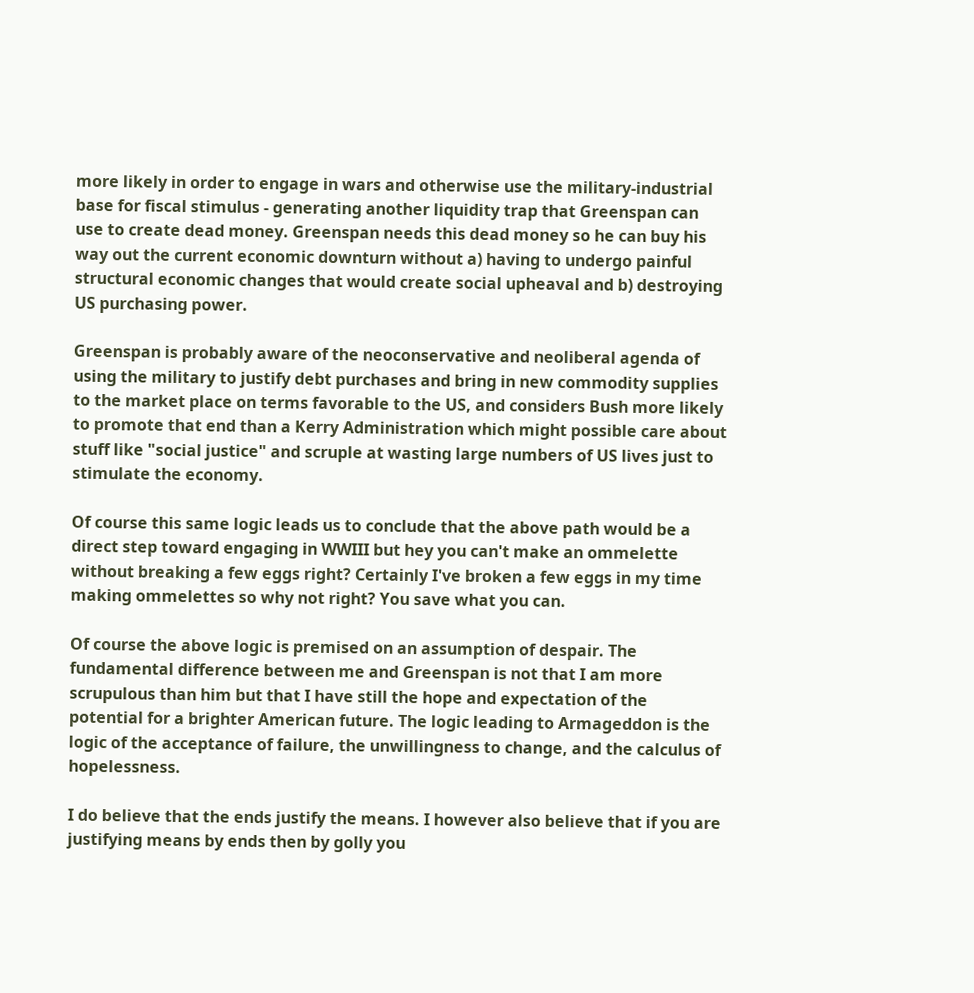more likely in order to engage in wars and otherwise use the military-industrial base for fiscal stimulus - generating another liquidity trap that Greenspan can use to create dead money. Greenspan needs this dead money so he can buy his way out the current economic downturn without a) having to undergo painful structural economic changes that would create social upheaval and b) destroying US purchasing power.

Greenspan is probably aware of the neoconservative and neoliberal agenda of using the military to justify debt purchases and bring in new commodity supplies to the market place on terms favorable to the US, and considers Bush more likely to promote that end than a Kerry Administration which might possible care about stuff like "social justice" and scruple at wasting large numbers of US lives just to stimulate the economy.

Of course this same logic leads us to conclude that the above path would be a direct step toward engaging in WWIII but hey you can't make an ommelette without breaking a few eggs right? Certainly I've broken a few eggs in my time making ommelettes so why not right? You save what you can.

Of course the above logic is premised on an assumption of despair. The fundamental difference between me and Greenspan is not that I am more scrupulous than him but that I have still the hope and expectation of the potential for a brighter American future. The logic leading to Armageddon is the logic of the acceptance of failure, the unwillingness to change, and the calculus of hopelessness.

I do believe that the ends justify the means. I however also believe that if you are justifying means by ends then by golly you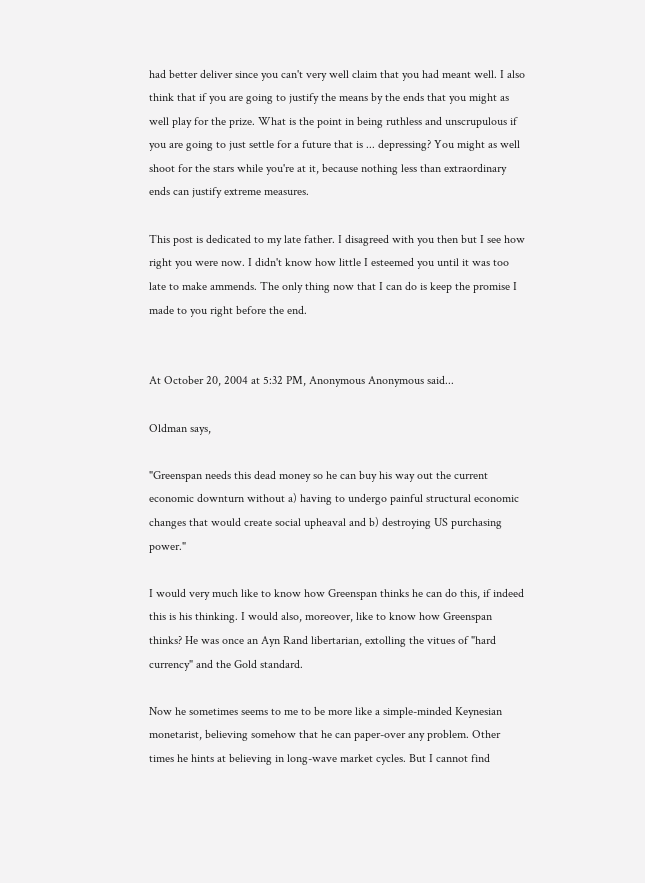had better deliver since you can't very well claim that you had meant well. I also think that if you are going to justify the means by the ends that you might as well play for the prize. What is the point in being ruthless and unscrupulous if you are going to just settle for a future that is ... depressing? You might as well shoot for the stars while you're at it, because nothing less than extraordinary ends can justify extreme measures.

This post is dedicated to my late father. I disagreed with you then but I see how right you were now. I didn't know how little I esteemed you until it was too late to make ammends. The only thing now that I can do is keep the promise I made to you right before the end.


At October 20, 2004 at 5:32 PM, Anonymous Anonymous said...

Oldman says,

"Greenspan needs this dead money so he can buy his way out the current economic downturn without a) having to undergo painful structural economic changes that would create social upheaval and b) destroying US purchasing power."

I would very much like to know how Greenspan thinks he can do this, if indeed this is his thinking. I would also, moreover, like to know how Greenspan thinks? He was once an Ayn Rand libertarian, extolling the vitues of "hard currency" and the Gold standard.

Now he sometimes seems to me to be more like a simple-minded Keynesian monetarist, believing somehow that he can paper-over any problem. Other times he hints at believing in long-wave market cycles. But I cannot find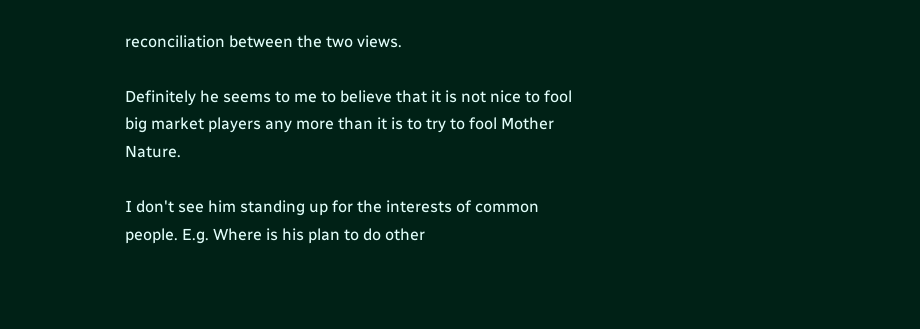reconciliation between the two views.

Definitely he seems to me to believe that it is not nice to fool big market players any more than it is to try to fool Mother Nature.

I don't see him standing up for the interests of common people. E.g. Where is his plan to do other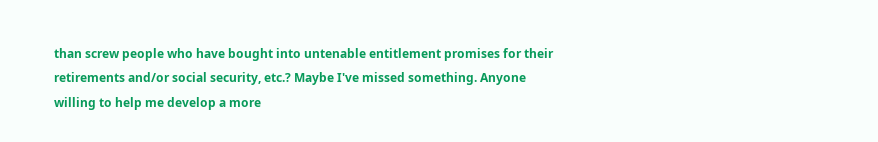than screw people who have bought into untenable entitlement promises for their retirements and/or social security, etc.? Maybe I've missed something. Anyone willing to help me develop a more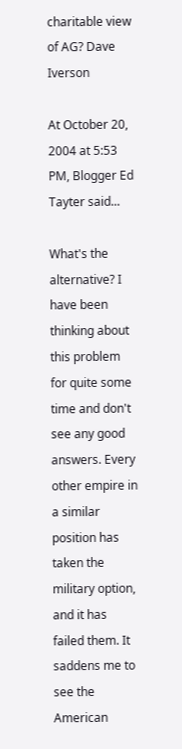charitable view of AG? Dave Iverson

At October 20, 2004 at 5:53 PM, Blogger Ed Tayter said...

What's the alternative? I have been thinking about this problem for quite some time and don't see any good answers. Every other empire in a similar position has taken the military option, and it has failed them. It saddens me to see the American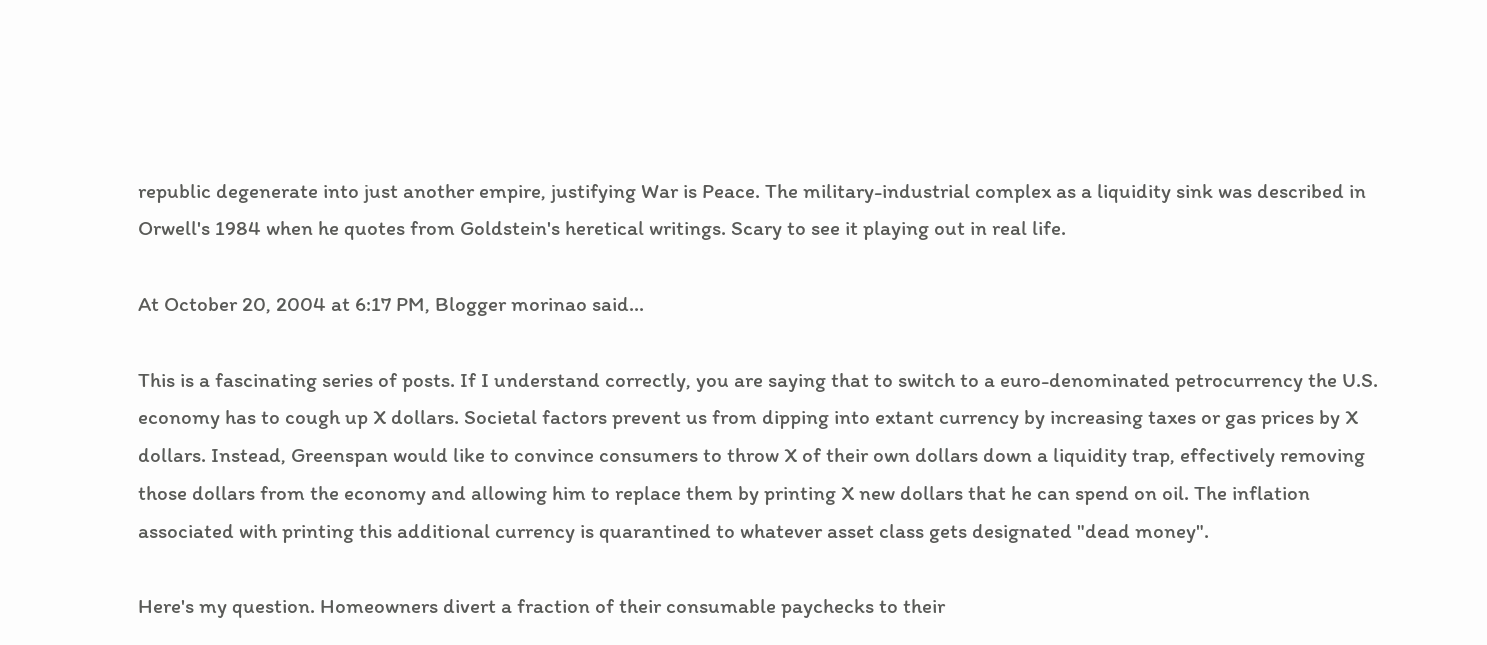republic degenerate into just another empire, justifying War is Peace. The military-industrial complex as a liquidity sink was described in Orwell's 1984 when he quotes from Goldstein's heretical writings. Scary to see it playing out in real life.

At October 20, 2004 at 6:17 PM, Blogger morinao said...

This is a fascinating series of posts. If I understand correctly, you are saying that to switch to a euro-denominated petrocurrency the U.S. economy has to cough up X dollars. Societal factors prevent us from dipping into extant currency by increasing taxes or gas prices by X dollars. Instead, Greenspan would like to convince consumers to throw X of their own dollars down a liquidity trap, effectively removing those dollars from the economy and allowing him to replace them by printing X new dollars that he can spend on oil. The inflation associated with printing this additional currency is quarantined to whatever asset class gets designated "dead money".

Here's my question. Homeowners divert a fraction of their consumable paychecks to their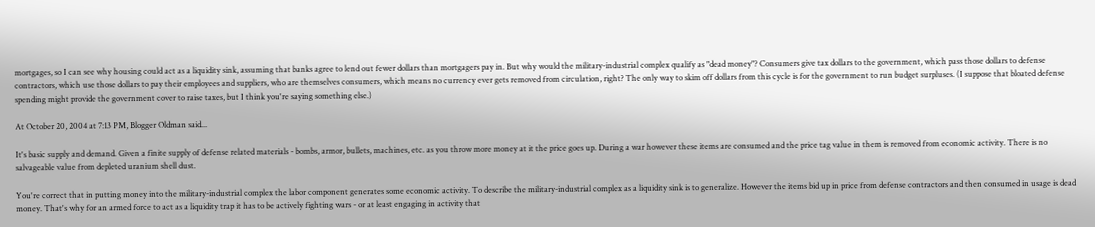mortgages, so I can see why housing could act as a liquidity sink, assuming that banks agree to lend out fewer dollars than mortgagers pay in. But why would the military-industrial complex qualify as "dead money"? Consumers give tax dollars to the government, which pass those dollars to defense contractors, which use those dollars to pay their employees and suppliers, who are themselves consumers, which means no currency ever gets removed from circulation, right? The only way to skim off dollars from this cycle is for the government to run budget surpluses. (I suppose that bloated defense spending might provide the government cover to raise taxes, but I think you're saying something else.)

At October 20, 2004 at 7:13 PM, Blogger Oldman said...

It's basic supply and demand. Given a finite supply of defense related materials - bombs, armor, bullets, machines, etc. as you throw more money at it the price goes up. During a war however these items are consumed and the price tag value in them is removed from economic activity. There is no salvageable value from depleted uranium shell dust.

You're correct that in putting money into the military-industrial complex the labor component generates some economic activity. To describe the military-industrial complex as a liquidity sink is to generalize. However the items bid up in price from defense contractors and then consumed in usage is dead money. That's why for an armed force to act as a liquidity trap it has to be actively fighting wars - or at least engaging in activity that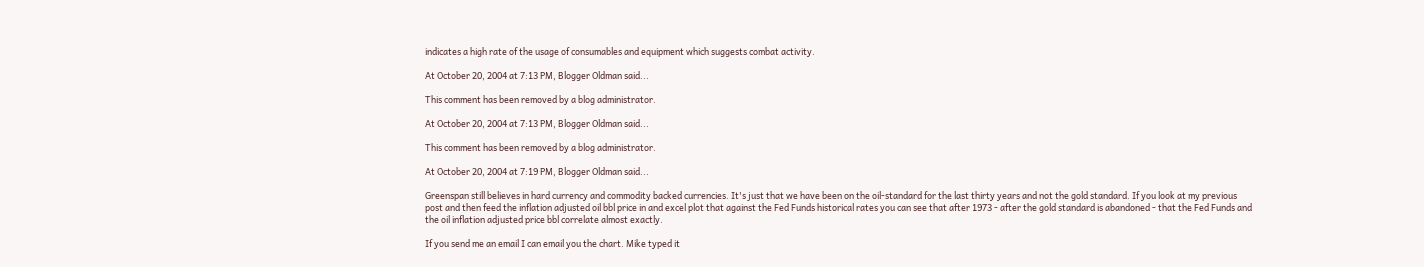indicates a high rate of the usage of consumables and equipment which suggests combat activity.

At October 20, 2004 at 7:13 PM, Blogger Oldman said...

This comment has been removed by a blog administrator.

At October 20, 2004 at 7:13 PM, Blogger Oldman said...

This comment has been removed by a blog administrator.

At October 20, 2004 at 7:19 PM, Blogger Oldman said...

Greenspan still believes in hard currency and commodity backed currencies. It's just that we have been on the oil-standard for the last thirty years and not the gold standard. If you look at my previous post and then feed the inflation adjusted oil bbl price in and excel plot that against the Fed Funds historical rates you can see that after 1973 - after the gold standard is abandoned - that the Fed Funds and the oil inflation adjusted price bbl correlate almost exactly.

If you send me an email I can email you the chart. Mike typed it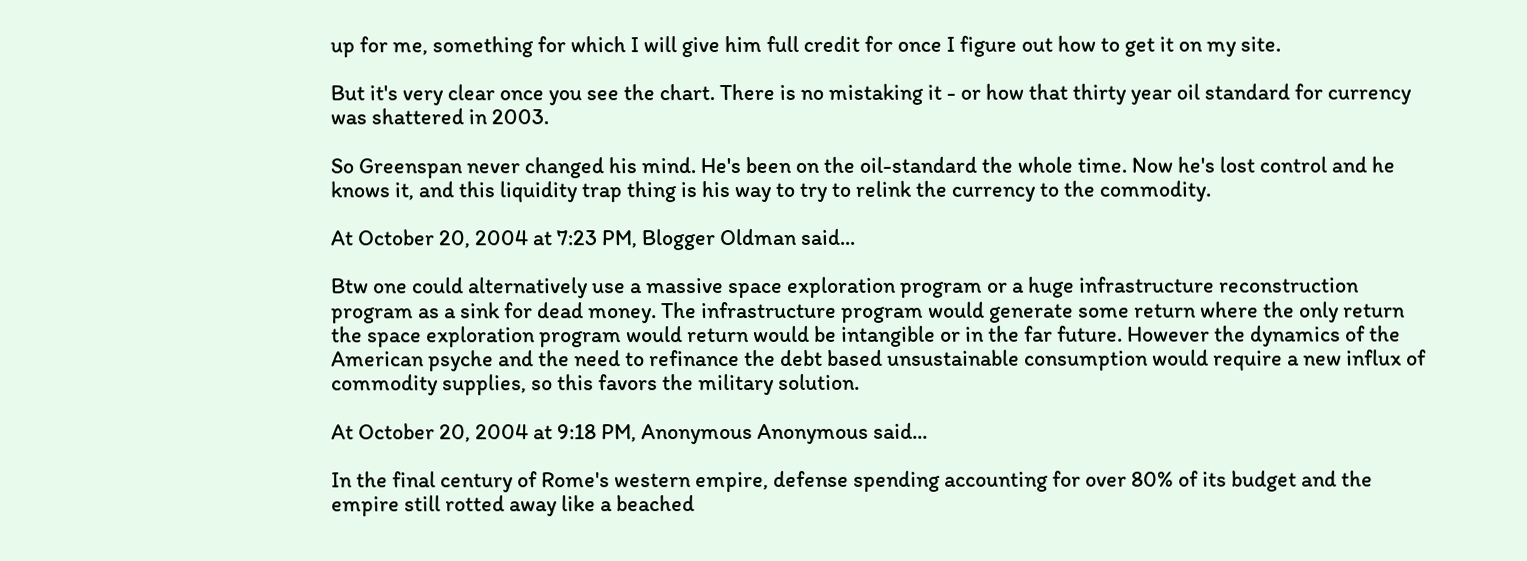up for me, something for which I will give him full credit for once I figure out how to get it on my site.

But it's very clear once you see the chart. There is no mistaking it - or how that thirty year oil standard for currency was shattered in 2003.

So Greenspan never changed his mind. He's been on the oil-standard the whole time. Now he's lost control and he knows it, and this liquidity trap thing is his way to try to relink the currency to the commodity.

At October 20, 2004 at 7:23 PM, Blogger Oldman said...

Btw one could alternatively use a massive space exploration program or a huge infrastructure reconstruction program as a sink for dead money. The infrastructure program would generate some return where the only return the space exploration program would return would be intangible or in the far future. However the dynamics of the American psyche and the need to refinance the debt based unsustainable consumption would require a new influx of commodity supplies, so this favors the military solution.

At October 20, 2004 at 9:18 PM, Anonymous Anonymous said...

In the final century of Rome's western empire, defense spending accounting for over 80% of its budget and the empire still rotted away like a beached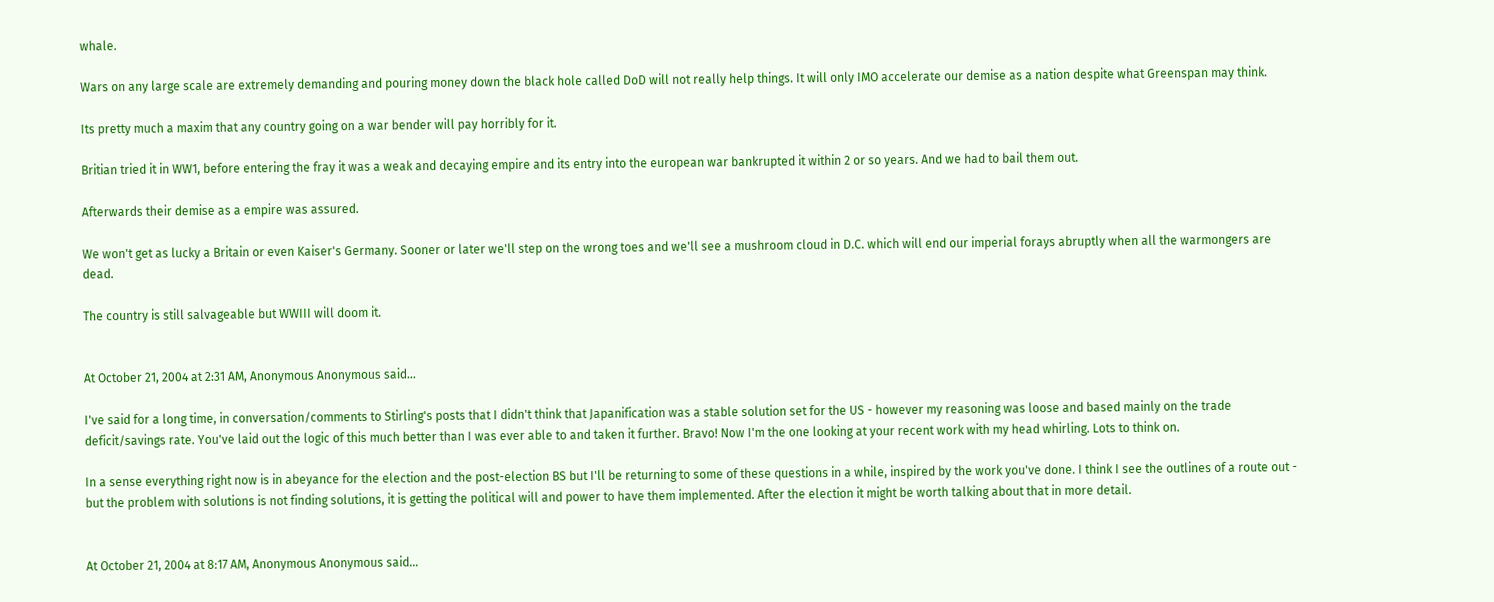whale.

Wars on any large scale are extremely demanding and pouring money down the black hole called DoD will not really help things. It will only IMO accelerate our demise as a nation despite what Greenspan may think.

Its pretty much a maxim that any country going on a war bender will pay horribly for it.

Britian tried it in WW1, before entering the fray it was a weak and decaying empire and its entry into the european war bankrupted it within 2 or so years. And we had to bail them out.

Afterwards their demise as a empire was assured.

We won't get as lucky a Britain or even Kaiser's Germany. Sooner or later we'll step on the wrong toes and we'll see a mushroom cloud in D.C. which will end our imperial forays abruptly when all the warmongers are dead.

The country is still salvageable but WWIII will doom it.


At October 21, 2004 at 2:31 AM, Anonymous Anonymous said...

I've said for a long time, in conversation/comments to Stirling's posts that I didn't think that Japanification was a stable solution set for the US - however my reasoning was loose and based mainly on the trade deficit/savings rate. You've laid out the logic of this much better than I was ever able to and taken it further. Bravo! Now I'm the one looking at your recent work with my head whirling. Lots to think on.

In a sense everything right now is in abeyance for the election and the post-election BS but I'll be returning to some of these questions in a while, inspired by the work you've done. I think I see the outlines of a route out - but the problem with solutions is not finding solutions, it is getting the political will and power to have them implemented. After the election it might be worth talking about that in more detail.


At October 21, 2004 at 8:17 AM, Anonymous Anonymous said...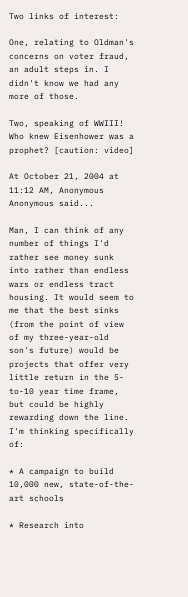Two links of interest:

One, relating to Oldman's concerns on voter fraud, an adult steps in. I didn't know we had any more of those.

Two, speaking of WWIII! Who knew Eisenhower was a prophet? [caution: video]

At October 21, 2004 at 11:12 AM, Anonymous Anonymous said...

Man, I can think of any number of things I'd rather see money sunk into rather than endless wars or endless tract housing. It would seem to me that the best sinks (from the point of view of my three-year-old son's future) would be projects that offer very little return in the 5-to-10 year time frame, but could be highly rewarding down the line. I'm thinking specifically of:

* A campaign to build 10,000 new, state-of-the-art schools

* Research into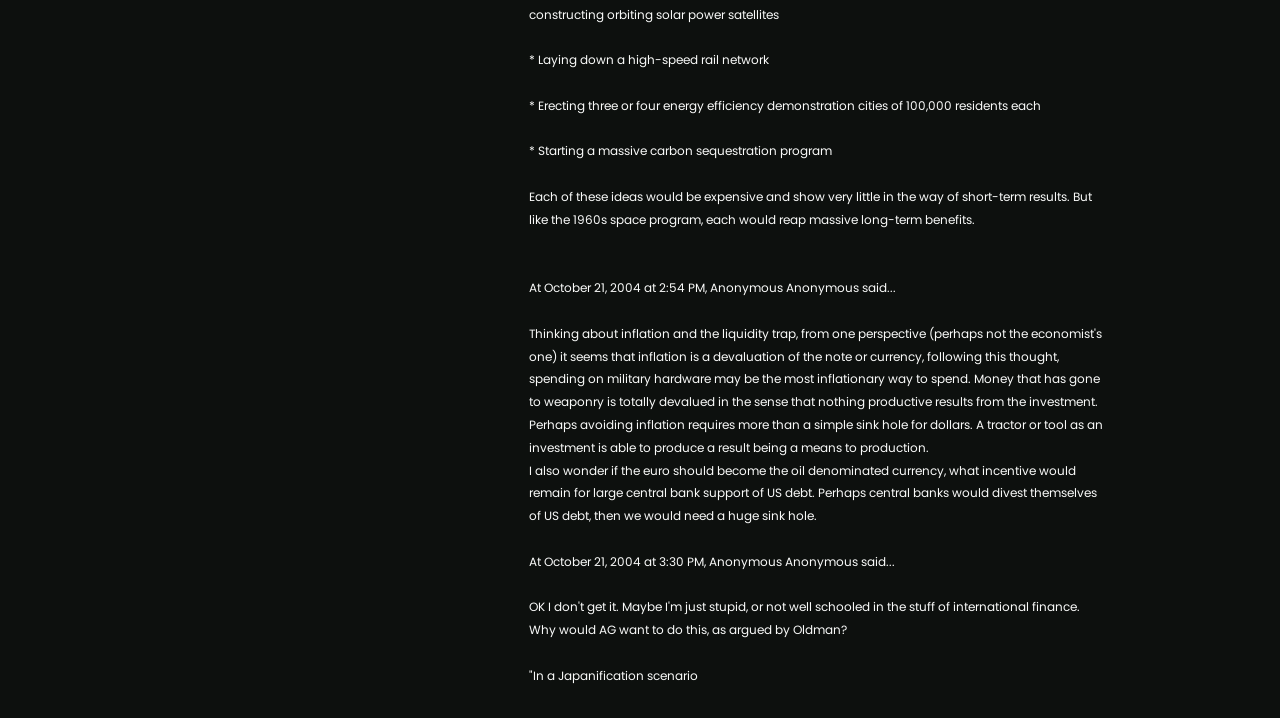constructing orbiting solar power satellites

* Laying down a high-speed rail network

* Erecting three or four energy efficiency demonstration cities of 100,000 residents each

* Starting a massive carbon sequestration program

Each of these ideas would be expensive and show very little in the way of short-term results. But like the 1960s space program, each would reap massive long-term benefits.


At October 21, 2004 at 2:54 PM, Anonymous Anonymous said...

Thinking about inflation and the liquidity trap, from one perspective (perhaps not the economist's one) it seems that inflation is a devaluation of the note or currency, following this thought, spending on military hardware may be the most inflationary way to spend. Money that has gone to weaponry is totally devalued in the sense that nothing productive results from the investment. Perhaps avoiding inflation requires more than a simple sink hole for dollars. A tractor or tool as an investment is able to produce a result being a means to production.
I also wonder if the euro should become the oil denominated currency, what incentive would remain for large central bank support of US debt. Perhaps central banks would divest themselves of US debt, then we would need a huge sink hole.

At October 21, 2004 at 3:30 PM, Anonymous Anonymous said...

OK I don't get it. Maybe I'm just stupid, or not well schooled in the stuff of international finance. Why would AG want to do this, as argued by Oldman?

"In a Japanification scenario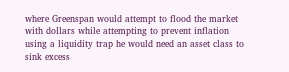where Greenspan would attempt to flood the market with dollars while attempting to prevent inflation using a liquidity trap he would need an asset class to sink excess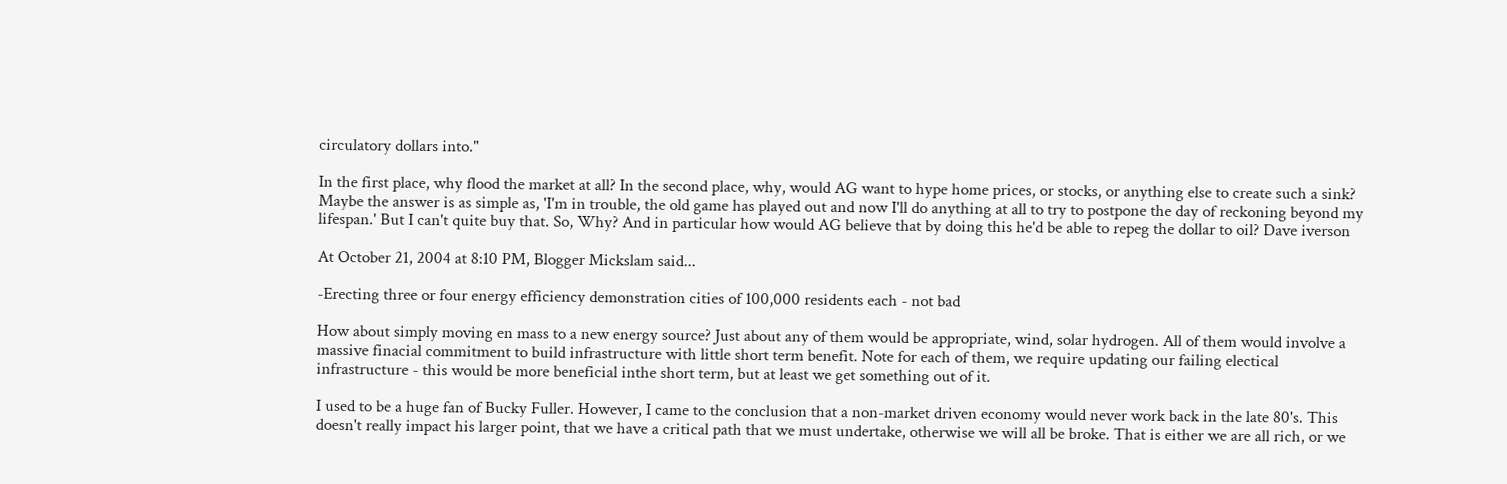circulatory dollars into."

In the first place, why flood the market at all? In the second place, why, would AG want to hype home prices, or stocks, or anything else to create such a sink? Maybe the answer is as simple as, 'I'm in trouble, the old game has played out and now I'll do anything at all to try to postpone the day of reckoning beyond my lifespan.' But I can't quite buy that. So, Why? And in particular how would AG believe that by doing this he'd be able to repeg the dollar to oil? Dave iverson

At October 21, 2004 at 8:10 PM, Blogger Mickslam said...

-Erecting three or four energy efficiency demonstration cities of 100,000 residents each - not bad

How about simply moving en mass to a new energy source? Just about any of them would be appropriate, wind, solar hydrogen. All of them would involve a massive finacial commitment to build infrastructure with little short term benefit. Note for each of them, we require updating our failing electical infrastructure - this would be more beneficial inthe short term, but at least we get something out of it.

I used to be a huge fan of Bucky Fuller. However, I came to the conclusion that a non-market driven economy would never work back in the late 80's. This doesn't really impact his larger point, that we have a critical path that we must undertake, otherwise we will all be broke. That is either we are all rich, or we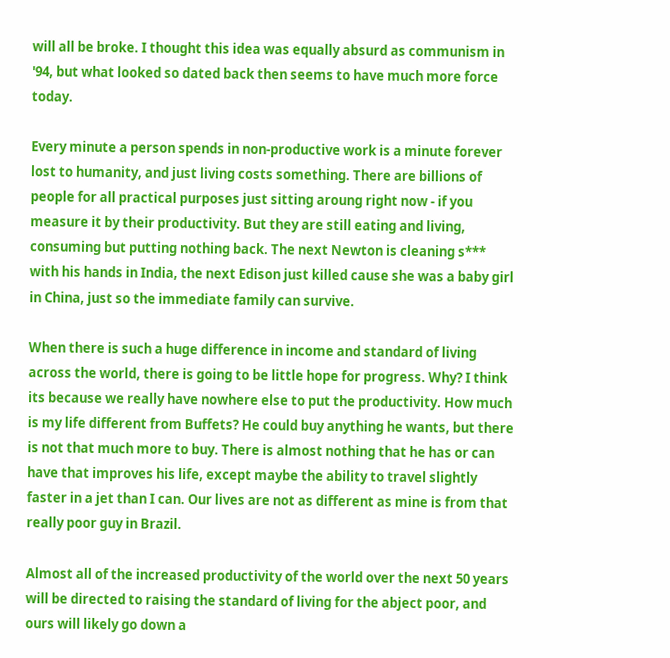will all be broke. I thought this idea was equally absurd as communism in '94, but what looked so dated back then seems to have much more force today.

Every minute a person spends in non-productive work is a minute forever lost to humanity, and just living costs something. There are billions of people for all practical purposes just sitting aroung right now - if you measure it by their productivity. But they are still eating and living, consuming but putting nothing back. The next Newton is cleaning s*** with his hands in India, the next Edison just killed cause she was a baby girl in China, just so the immediate family can survive.

When there is such a huge difference in income and standard of living across the world, there is going to be little hope for progress. Why? I think its because we really have nowhere else to put the productivity. How much is my life different from Buffets? He could buy anything he wants, but there is not that much more to buy. There is almost nothing that he has or can have that improves his life, except maybe the ability to travel slightly faster in a jet than I can. Our lives are not as different as mine is from that really poor guy in Brazil.

Almost all of the increased productivity of the world over the next 50 years will be directed to raising the standard of living for the abject poor, and ours will likely go down a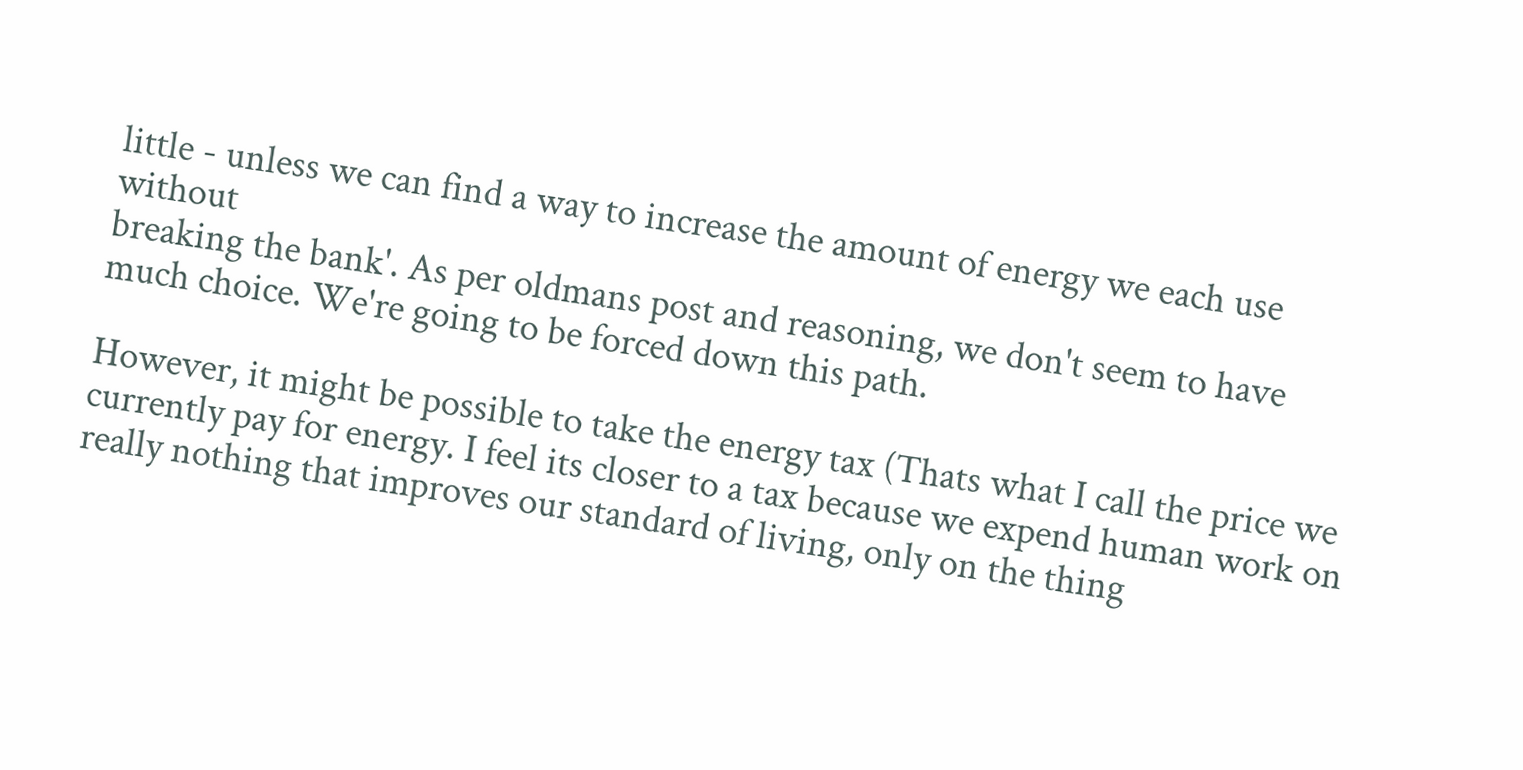little - unless we can find a way to increase the amount of energy we each use without
breaking the bank'. As per oldmans post and reasoning, we don't seem to have much choice. We're going to be forced down this path.

However, it might be possible to take the energy tax (Thats what I call the price we currently pay for energy. I feel its closer to a tax because we expend human work on really nothing that improves our standard of living, only on the thing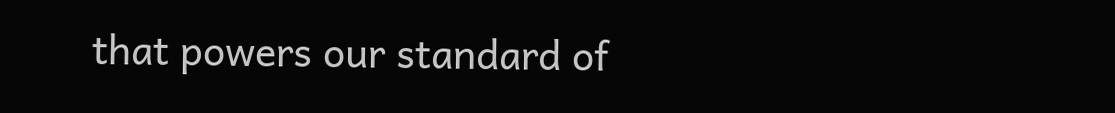that powers our standard of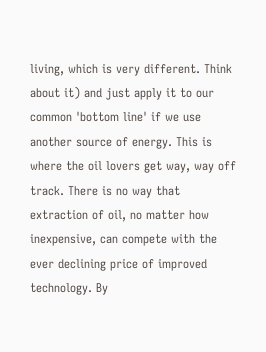living, which is very different. Think about it) and just apply it to our common 'bottom line' if we use another source of energy. This is where the oil lovers get way, way off track. There is no way that extraction of oil, no matter how inexpensive, can compete with the ever declining price of improved technology. By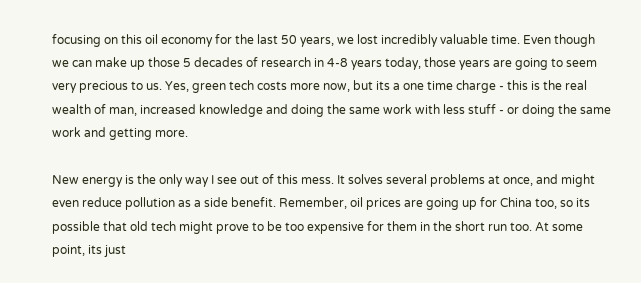focusing on this oil economy for the last 50 years, we lost incredibly valuable time. Even though we can make up those 5 decades of research in 4-8 years today, those years are going to seem very precious to us. Yes, green tech costs more now, but its a one time charge - this is the real wealth of man, increased knowledge and doing the same work with less stuff - or doing the same work and getting more.

New energy is the only way I see out of this mess. It solves several problems at once, and might even reduce pollution as a side benefit. Remember, oil prices are going up for China too, so its possible that old tech might prove to be too expensive for them in the short run too. At some point, its just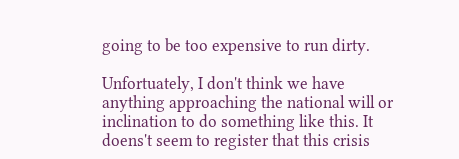going to be too expensive to run dirty.

Unfortuately, I don't think we have anything approaching the national will or inclination to do something like this. It doens't seem to register that this crisis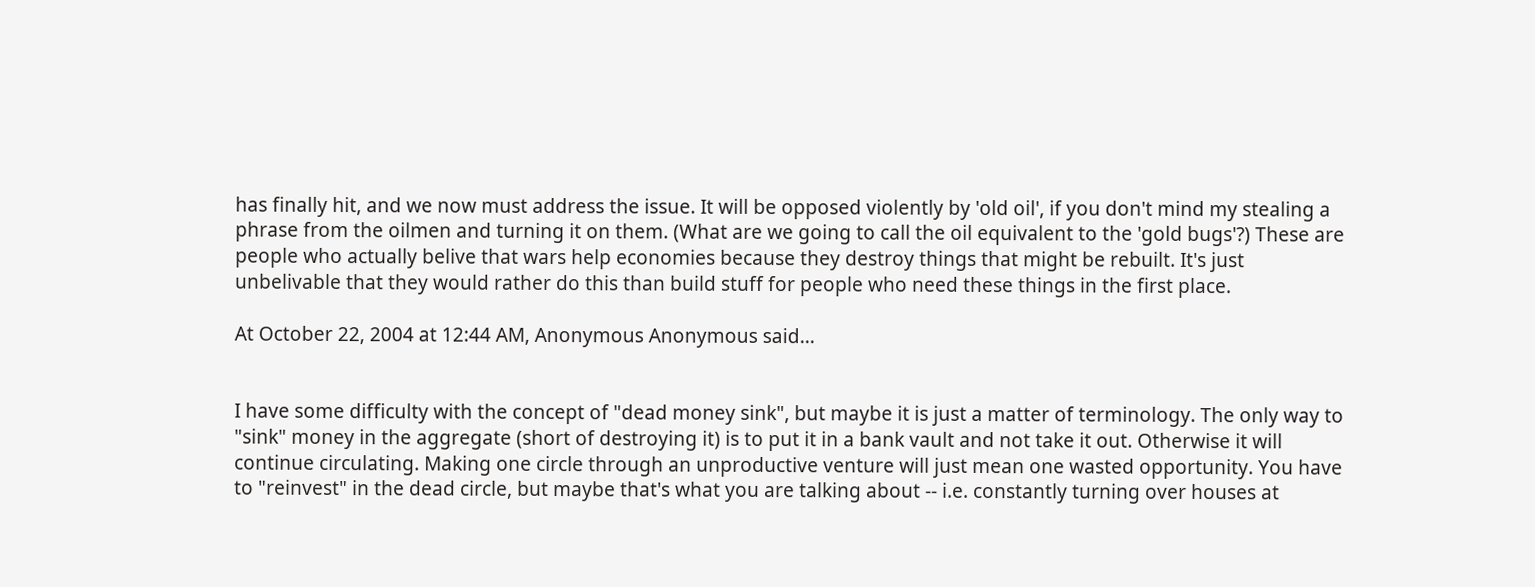has finally hit, and we now must address the issue. It will be opposed violently by 'old oil', if you don't mind my stealing a phrase from the oilmen and turning it on them. (What are we going to call the oil equivalent to the 'gold bugs'?) These are people who actually belive that wars help economies because they destroy things that might be rebuilt. It's just unbelivable that they would rather do this than build stuff for people who need these things in the first place.

At October 22, 2004 at 12:44 AM, Anonymous Anonymous said...


I have some difficulty with the concept of "dead money sink", but maybe it is just a matter of terminology. The only way to "sink" money in the aggregate (short of destroying it) is to put it in a bank vault and not take it out. Otherwise it will continue circulating. Making one circle through an unproductive venture will just mean one wasted opportunity. You have to "reinvest" in the dead circle, but maybe that's what you are talking about -- i.e. constantly turning over houses at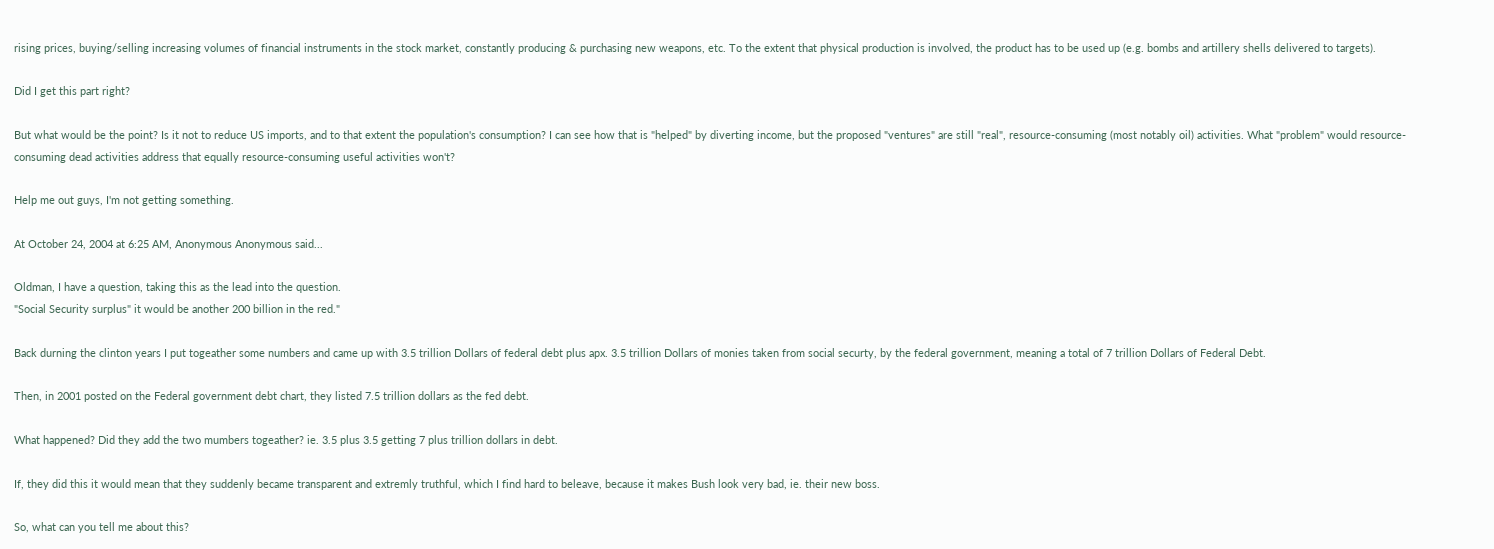rising prices, buying/selling increasing volumes of financial instruments in the stock market, constantly producing & purchasing new weapons, etc. To the extent that physical production is involved, the product has to be used up (e.g. bombs and artillery shells delivered to targets).

Did I get this part right?

But what would be the point? Is it not to reduce US imports, and to that extent the population's consumption? I can see how that is "helped" by diverting income, but the proposed "ventures" are still "real", resource-consuming (most notably oil) activities. What "problem" would resource-consuming dead activities address that equally resource-consuming useful activities won't?

Help me out guys, I'm not getting something.

At October 24, 2004 at 6:25 AM, Anonymous Anonymous said...

Oldman, I have a question, taking this as the lead into the question.
"Social Security surplus" it would be another 200 billion in the red."

Back durning the clinton years I put togeather some numbers and came up with 3.5 trillion Dollars of federal debt plus apx. 3.5 trillion Dollars of monies taken from social securty, by the federal government, meaning a total of 7 trillion Dollars of Federal Debt.

Then, in 2001 posted on the Federal government debt chart, they listed 7.5 trillion dollars as the fed debt.

What happened? Did they add the two mumbers togeather? ie. 3.5 plus 3.5 getting 7 plus trillion dollars in debt.

If, they did this it would mean that they suddenly became transparent and extremly truthful, which I find hard to beleave, because it makes Bush look very bad, ie. their new boss.

So, what can you tell me about this?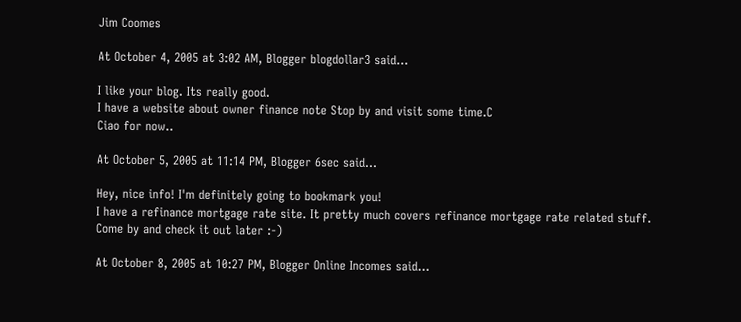Jim Coomes

At October 4, 2005 at 3:02 AM, Blogger blogdollar3 said...

I like your blog. Its really good.
I have a website about owner finance note Stop by and visit some time.C
Ciao for now..

At October 5, 2005 at 11:14 PM, Blogger 6sec said...

Hey, nice info! I'm definitely going to bookmark you!
I have a refinance mortgage rate site. It pretty much covers refinance mortgage rate related stuff.
Come by and check it out later :-)

At October 8, 2005 at 10:27 PM, Blogger Online Incomes said...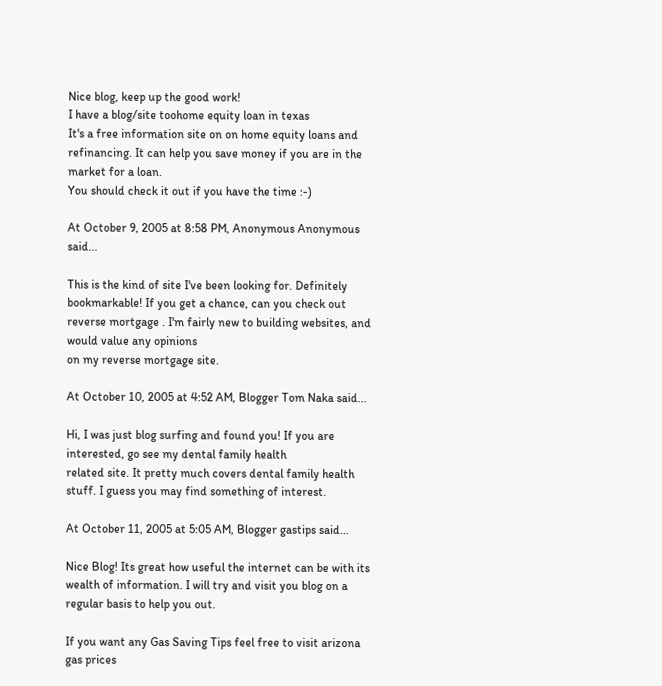Nice blog, keep up the good work!
I have a blog/site toohome equity loan in texas
It's a free information site on on home equity loans and refinancing. It can help you save money if you are in the market for a loan.
You should check it out if you have the time :-)

At October 9, 2005 at 8:58 PM, Anonymous Anonymous said...

This is the kind of site I've been looking for. Definitely bookmarkable! If you get a chance, can you check out reverse mortgage . I'm fairly new to building websites, and would value any opinions
on my reverse mortgage site.

At October 10, 2005 at 4:52 AM, Blogger Tom Naka said...

Hi, I was just blog surfing and found you! If you are interested, go see my dental family health
related site. It pretty much covers dental family health
stuff. I guess you may find something of interest.

At October 11, 2005 at 5:05 AM, Blogger gastips said...

Nice Blog! Its great how useful the internet can be with its wealth of information. I will try and visit you blog on a regular basis to help you out.

If you want any Gas Saving Tips feel free to visit arizona gas prices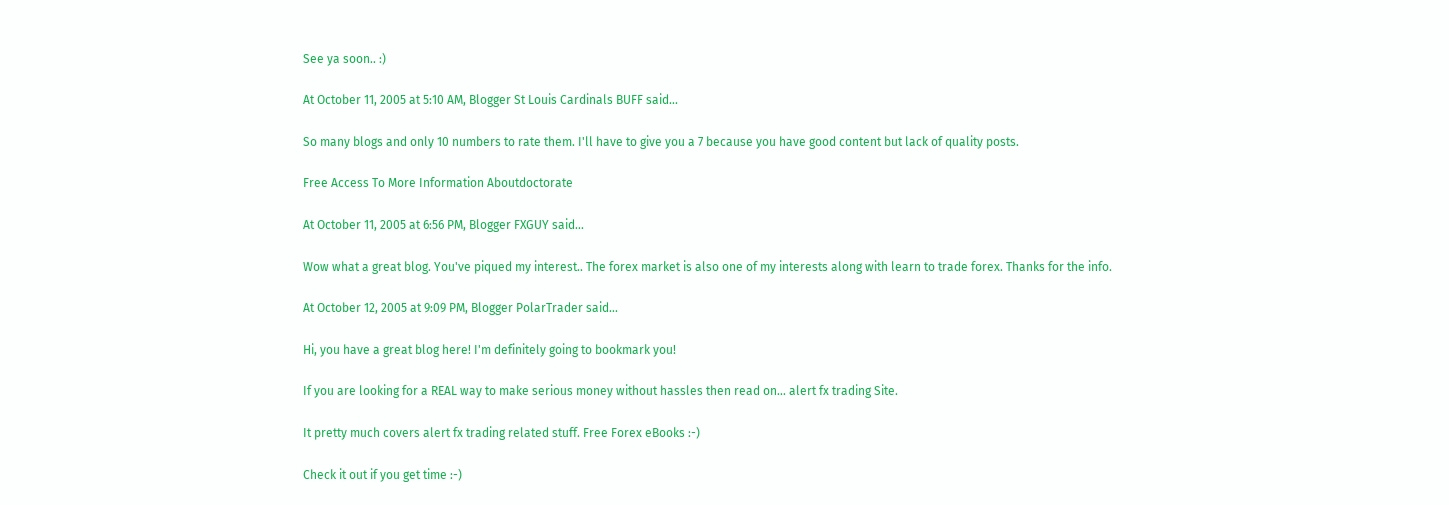See ya soon.. :)

At October 11, 2005 at 5:10 AM, Blogger St Louis Cardinals BUFF said...

So many blogs and only 10 numbers to rate them. I'll have to give you a 7 because you have good content but lack of quality posts.

Free Access To More Information Aboutdoctorate

At October 11, 2005 at 6:56 PM, Blogger FXGUY said...

Wow what a great blog. You've piqued my interest.. The forex market is also one of my interests along with learn to trade forex. Thanks for the info.

At October 12, 2005 at 9:09 PM, Blogger PolarTrader said...

Hi, you have a great blog here! I'm definitely going to bookmark you!

If you are looking for a REAL way to make serious money without hassles then read on... alert fx trading Site.

It pretty much covers alert fx trading related stuff. Free Forex eBooks :-)

Check it out if you get time :-)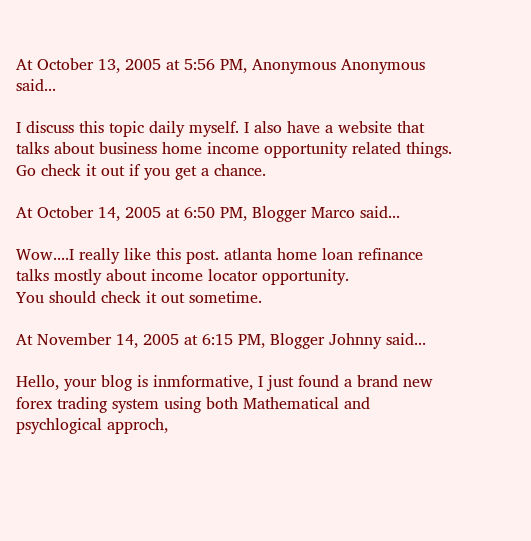At October 13, 2005 at 5:56 PM, Anonymous Anonymous said...

I discuss this topic daily myself. I also have a website that talks about business home income opportunity related things. Go check it out if you get a chance.

At October 14, 2005 at 6:50 PM, Blogger Marco said...

Wow....I really like this post. atlanta home loan refinance talks mostly about income locator opportunity.
You should check it out sometime.

At November 14, 2005 at 6:15 PM, Blogger Johnny said...

Hello, your blog is inmformative, I just found a brand new forex trading system using both Mathematical and psychlogical approch,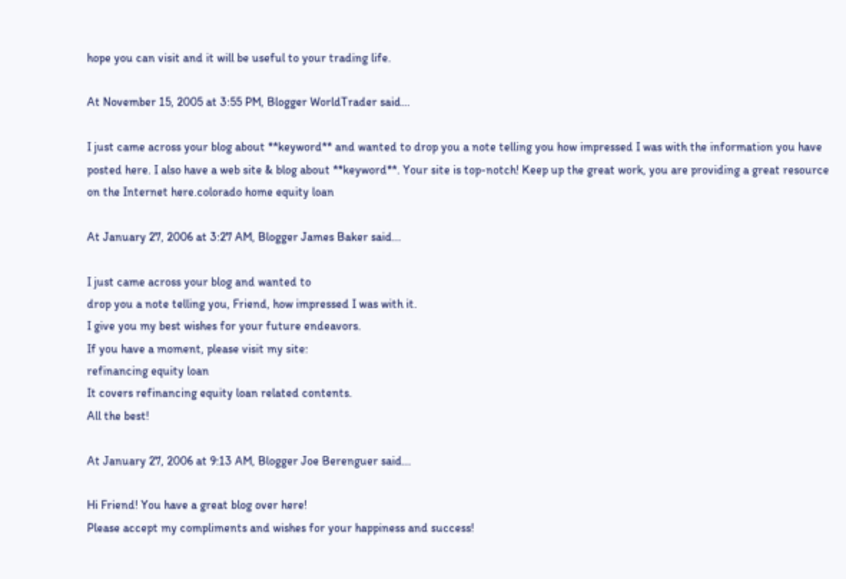hope you can visit and it will be useful to your trading life.

At November 15, 2005 at 3:55 PM, Blogger WorldTrader said...

I just came across your blog about **keyword** and wanted to drop you a note telling you how impressed I was with the information you have posted here. I also have a web site & blog about **keyword**. Your site is top-notch! Keep up the great work, you are providing a great resource on the Internet here.colorado home equity loan

At January 27, 2006 at 3:27 AM, Blogger James Baker said...

I just came across your blog and wanted to
drop you a note telling you, Friend, how impressed I was with it.
I give you my best wishes for your future endeavors.
If you have a moment, please visit my site:
refinancing equity loan
It covers refinancing equity loan related contents.
All the best!

At January 27, 2006 at 9:13 AM, Blogger Joe Berenguer said...

Hi Friend! You have a great blog over here!
Please accept my compliments and wishes for your happiness and success!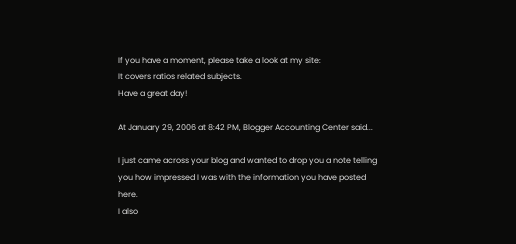If you have a moment, please take a look at my site:
It covers ratios related subjects.
Have a great day!

At January 29, 2006 at 8:42 PM, Blogger Accounting Center said...

I just came across your blog and wanted to drop you a note telling you how impressed I was with the information you have posted here.
I also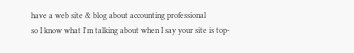have a web site & blog about accounting professional
so I know what I'm talking about when I say your site is top-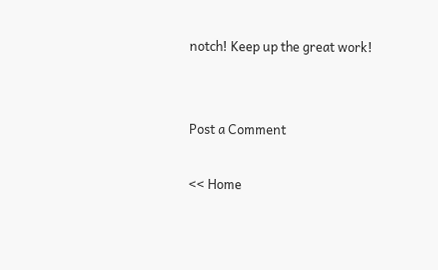notch! Keep up the great work!


Post a Comment

<< Home